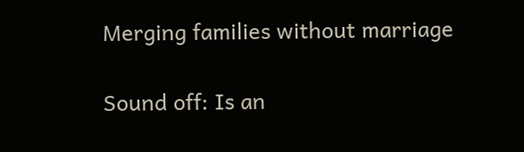Merging families without marriage

Sound off: Is an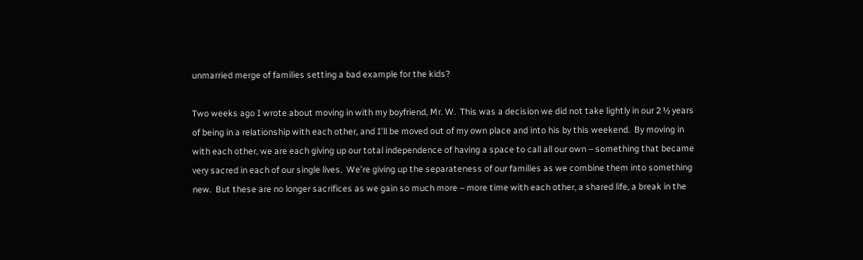unmarried merge of families setting a bad example for the kids?

Two weeks ago I wrote about moving in with my boyfriend, Mr. W.  This was a decision we did not take lightly in our 2 ½ years of being in a relationship with each other, and I’ll be moved out of my own place and into his by this weekend.  By moving in with each other, we are each giving up our total independence of having a space to call all our own – something that became very sacred in each of our single lives.  We’re giving up the separateness of our families as we combine them into something new.  But these are no longer sacrifices as we gain so much more – more time with each other, a shared life, a break in the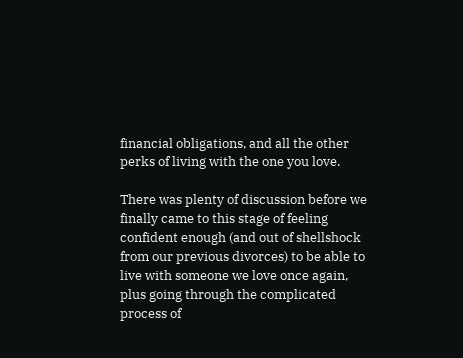financial obligations, and all the other perks of living with the one you love.

There was plenty of discussion before we finally came to this stage of feeling confident enough (and out of shellshock from our previous divorces) to be able to live with someone we love once again, plus going through the complicated process of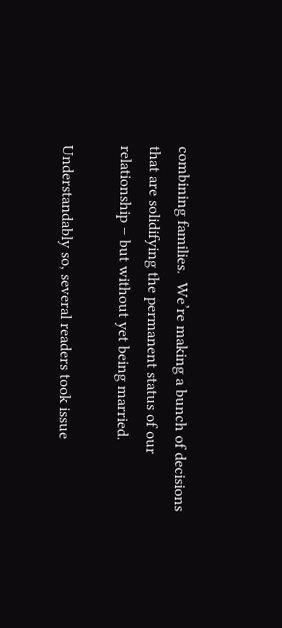combining families.  We’re making a bunch of decisions that are solidifying the permanent status of our relationship – but without yet being married.

Understandably so, several readers took issue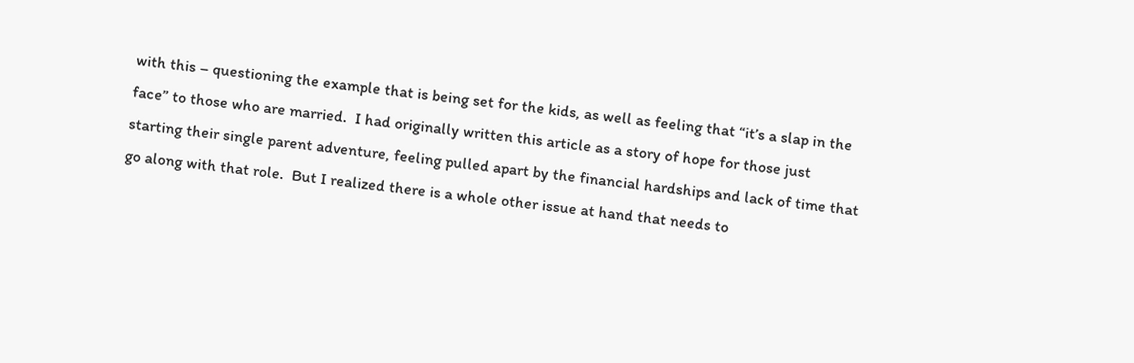with this – questioning the example that is being set for the kids, as well as feeling that “it’s a slap in the face” to those who are married.  I had originally written this article as a story of hope for those just starting their single parent adventure, feeling pulled apart by the financial hardships and lack of time that go along with that role.  But I realized there is a whole other issue at hand that needs to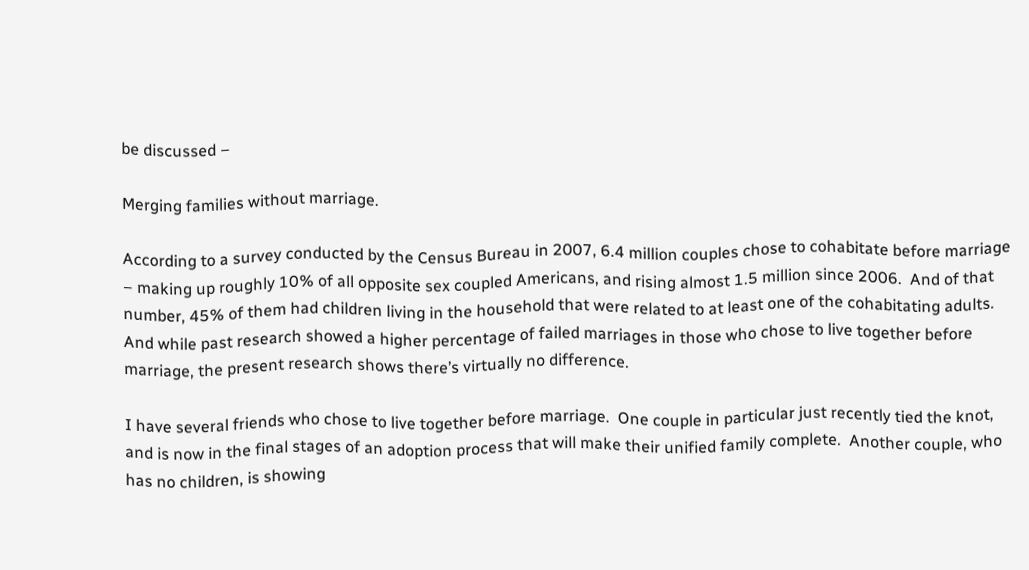be discussed –

Merging families without marriage.

According to a survey conducted by the Census Bureau in 2007, 6.4 million couples chose to cohabitate before marriage – making up roughly 10% of all opposite sex coupled Americans, and rising almost 1.5 million since 2006.  And of that number, 45% of them had children living in the household that were related to at least one of the cohabitating adults.  And while past research showed a higher percentage of failed marriages in those who chose to live together before marriage, the present research shows there’s virtually no difference.

I have several friends who chose to live together before marriage.  One couple in particular just recently tied the knot, and is now in the final stages of an adoption process that will make their unified family complete.  Another couple, who has no children, is showing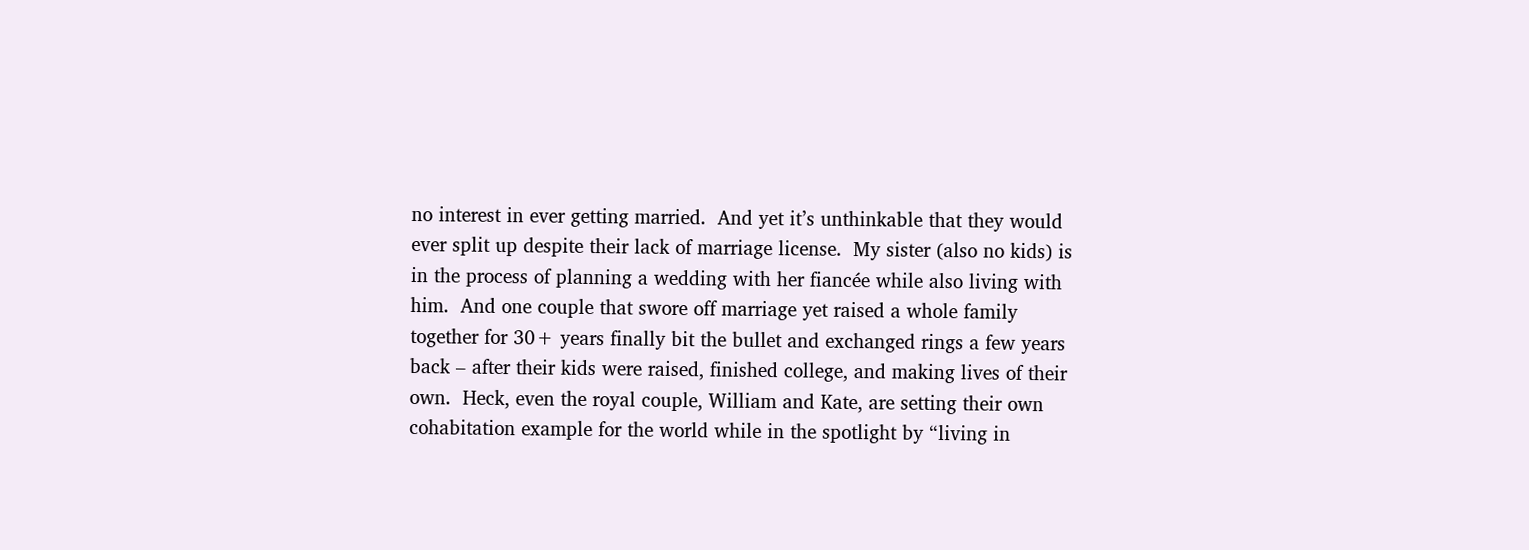no interest in ever getting married.  And yet it’s unthinkable that they would ever split up despite their lack of marriage license.  My sister (also no kids) is in the process of planning a wedding with her fiancée while also living with him.  And one couple that swore off marriage yet raised a whole family together for 30+ years finally bit the bullet and exchanged rings a few years back – after their kids were raised, finished college, and making lives of their own.  Heck, even the royal couple, William and Kate, are setting their own cohabitation example for the world while in the spotlight by “living in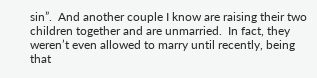sin”.  And another couple I know are raising their two children together and are unmarried.  In fact, they weren’t even allowed to marry until recently, being that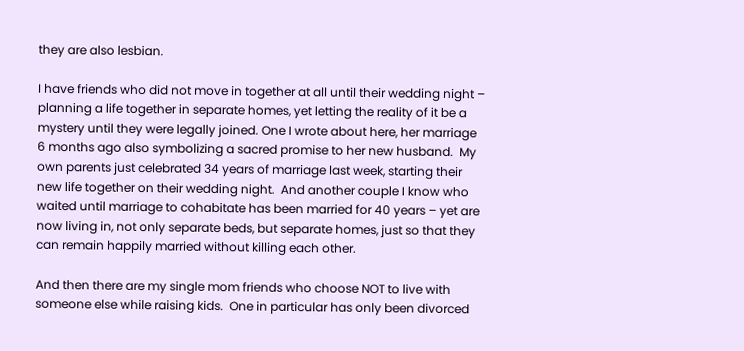they are also lesbian.

I have friends who did not move in together at all until their wedding night – planning a life together in separate homes, yet letting the reality of it be a mystery until they were legally joined. One I wrote about here, her marriage 6 months ago also symbolizing a sacred promise to her new husband.  My own parents just celebrated 34 years of marriage last week, starting their new life together on their wedding night.  And another couple I know who waited until marriage to cohabitate has been married for 40 years – yet are now living in, not only separate beds, but separate homes, just so that they can remain happily married without killing each other.

And then there are my single mom friends who choose NOT to live with someone else while raising kids.  One in particular has only been divorced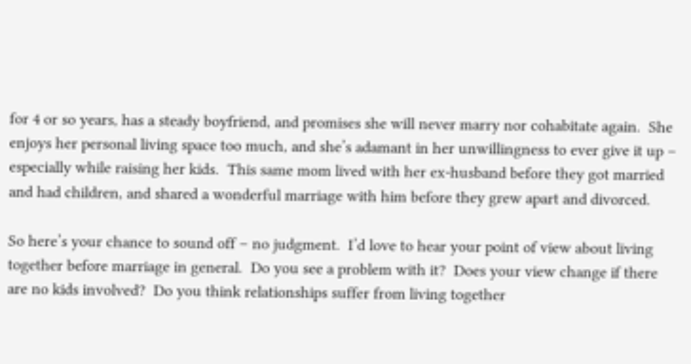for 4 or so years, has a steady boyfriend, and promises she will never marry nor cohabitate again.  She enjoys her personal living space too much, and she’s adamant in her unwillingness to ever give it up – especially while raising her kids.  This same mom lived with her ex-husband before they got married and had children, and shared a wonderful marriage with him before they grew apart and divorced.

So here’s your chance to sound off – no judgment.  I’d love to hear your point of view about living together before marriage in general.  Do you see a problem with it?  Does your view change if there are no kids involved?  Do you think relationships suffer from living together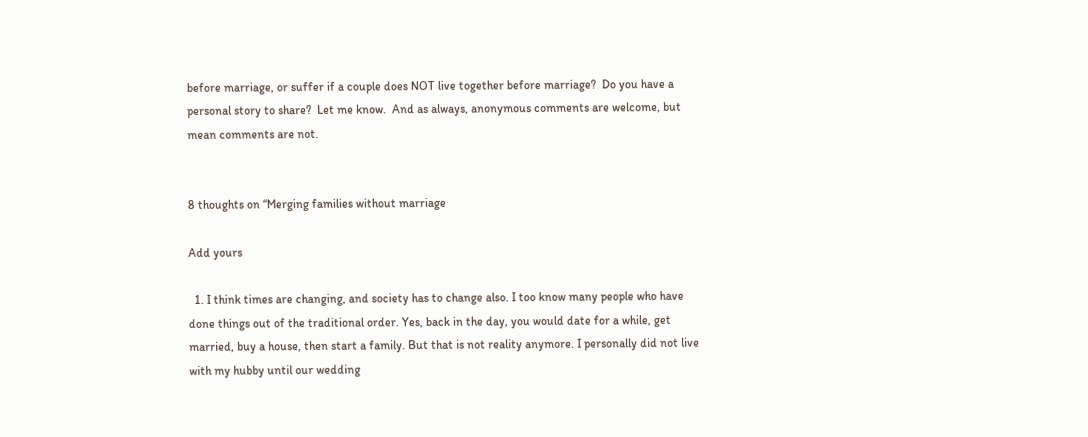before marriage, or suffer if a couple does NOT live together before marriage?  Do you have a personal story to share?  Let me know.  And as always, anonymous comments are welcome, but mean comments are not.


8 thoughts on “Merging families without marriage

Add yours

  1. I think times are changing, and society has to change also. I too know many people who have done things out of the traditional order. Yes, back in the day, you would date for a while, get married, buy a house, then start a family. But that is not reality anymore. I personally did not live with my hubby until our wedding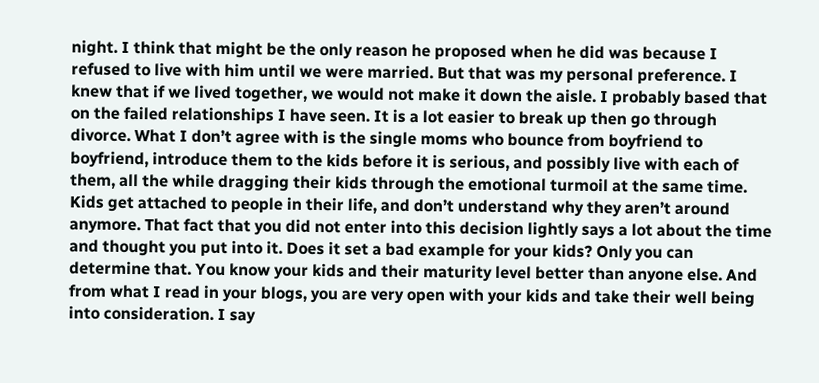night. I think that might be the only reason he proposed when he did was because I refused to live with him until we were married. But that was my personal preference. I knew that if we lived together, we would not make it down the aisle. I probably based that on the failed relationships I have seen. It is a lot easier to break up then go through divorce. What I don’t agree with is the single moms who bounce from boyfriend to boyfriend, introduce them to the kids before it is serious, and possibly live with each of them, all the while dragging their kids through the emotional turmoil at the same time. Kids get attached to people in their life, and don’t understand why they aren’t around anymore. That fact that you did not enter into this decision lightly says a lot about the time and thought you put into it. Does it set a bad example for your kids? Only you can determine that. You know your kids and their maturity level better than anyone else. And from what I read in your blogs, you are very open with your kids and take their well being into consideration. I say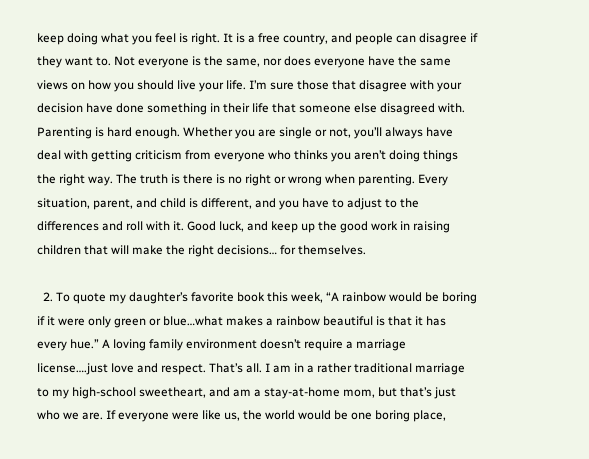keep doing what you feel is right. It is a free country, and people can disagree if they want to. Not everyone is the same, nor does everyone have the same views on how you should live your life. I’m sure those that disagree with your decision have done something in their life that someone else disagreed with. Parenting is hard enough. Whether you are single or not, you’ll always have deal with getting criticism from everyone who thinks you aren’t doing things the right way. The truth is there is no right or wrong when parenting. Every situation, parent, and child is different, and you have to adjust to the differences and roll with it. Good luck, and keep up the good work in raising children that will make the right decisions… for themselves.

  2. To quote my daughter’s favorite book this week, “A rainbow would be boring if it were only green or blue…what makes a rainbow beautiful is that it has every hue.” A loving family environment doesn’t require a marriage license….just love and respect. That’s all. I am in a rather traditional marriage to my high-school sweetheart, and am a stay-at-home mom, but that’s just who we are. If everyone were like us, the world would be one boring place,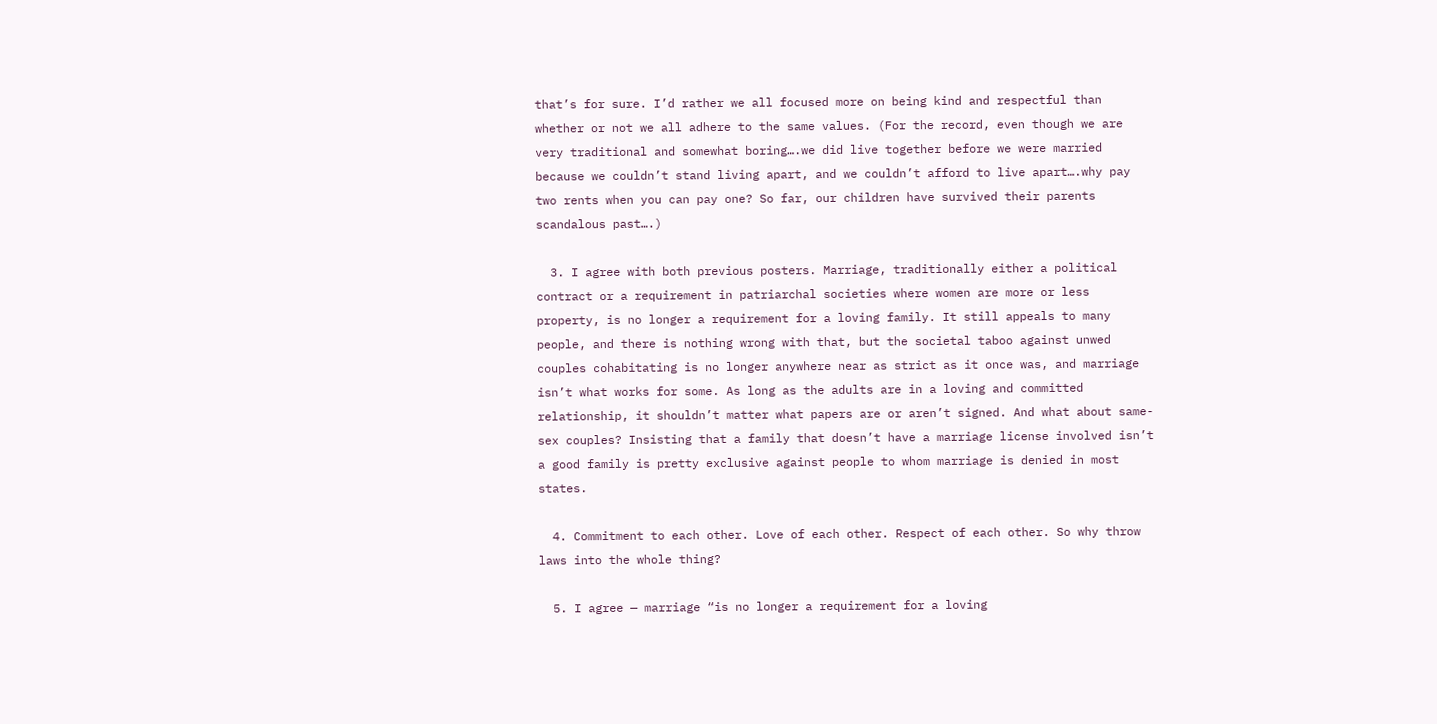that’s for sure. I’d rather we all focused more on being kind and respectful than whether or not we all adhere to the same values. (For the record, even though we are very traditional and somewhat boring….we did live together before we were married because we couldn’t stand living apart, and we couldn’t afford to live apart….why pay two rents when you can pay one? So far, our children have survived their parents scandalous past….)

  3. I agree with both previous posters. Marriage, traditionally either a political contract or a requirement in patriarchal societies where women are more or less property, is no longer a requirement for a loving family. It still appeals to many people, and there is nothing wrong with that, but the societal taboo against unwed couples cohabitating is no longer anywhere near as strict as it once was, and marriage isn’t what works for some. As long as the adults are in a loving and committed relationship, it shouldn’t matter what papers are or aren’t signed. And what about same-sex couples? Insisting that a family that doesn’t have a marriage license involved isn’t a good family is pretty exclusive against people to whom marriage is denied in most states.

  4. Commitment to each other. Love of each other. Respect of each other. So why throw laws into the whole thing?

  5. I agree — marriage “is no longer a requirement for a loving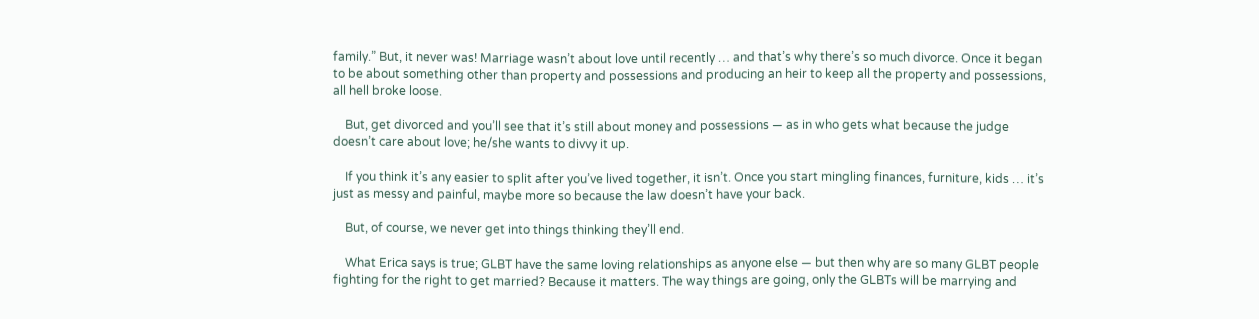family.” But, it never was! Marriage wasn’t about love until recently … and that’s why there’s so much divorce. Once it began to be about something other than property and possessions and producing an heir to keep all the property and possessions, all hell broke loose.

    But, get divorced and you’ll see that it’s still about money and possessions — as in who gets what because the judge doesn’t care about love; he/she wants to divvy it up.

    If you think it’s any easier to split after you’ve lived together, it isn’t. Once you start mingling finances, furniture, kids … it’s just as messy and painful, maybe more so because the law doesn’t have your back.

    But, of course, we never get into things thinking they’ll end.

    What Erica says is true; GLBT have the same loving relationships as anyone else — but then why are so many GLBT people fighting for the right to get married? Because it matters. The way things are going, only the GLBTs will be marrying and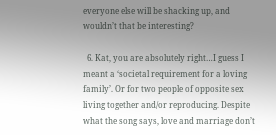everyone else will be shacking up, and wouldn’t that be interesting?

  6. Kat, you are absolutely right…I guess I meant a ‘societal requirement for a loving family’. Or for two people of opposite sex living together and/or reproducing. Despite what the song says, love and marriage don’t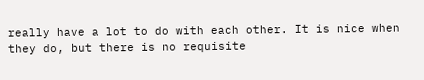really have a lot to do with each other. It is nice when they do, but there is no requisite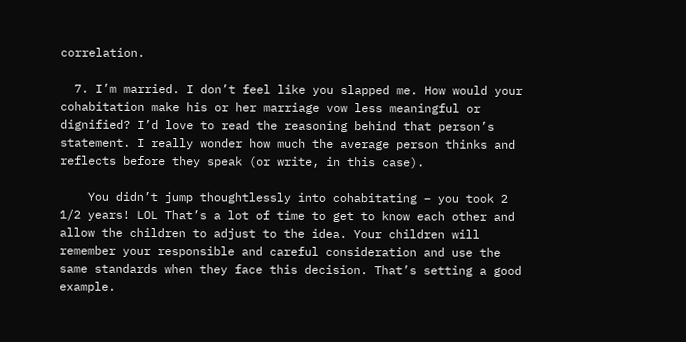correlation.

  7. I’m married. I don’t feel like you slapped me. How would your cohabitation make his or her marriage vow less meaningful or dignified? I’d love to read the reasoning behind that person’s statement. I really wonder how much the average person thinks and reflects before they speak (or write, in this case).

    You didn’t jump thoughtlessly into cohabitating – you took 2 1/2 years! LOL That’s a lot of time to get to know each other and allow the children to adjust to the idea. Your children will remember your responsible and careful consideration and use the same standards when they face this decision. That’s setting a good example.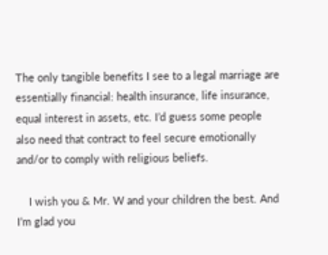The only tangible benefits I see to a legal marriage are essentially financial: health insurance, life insurance, equal interest in assets, etc. I’d guess some people also need that contract to feel secure emotionally and/or to comply with religious beliefs.

    I wish you & Mr. W and your children the best. And I’m glad you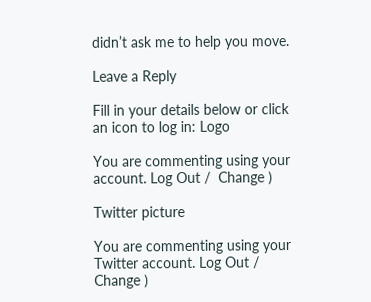didn’t ask me to help you move.

Leave a Reply

Fill in your details below or click an icon to log in: Logo

You are commenting using your account. Log Out /  Change )

Twitter picture

You are commenting using your Twitter account. Log Out /  Change )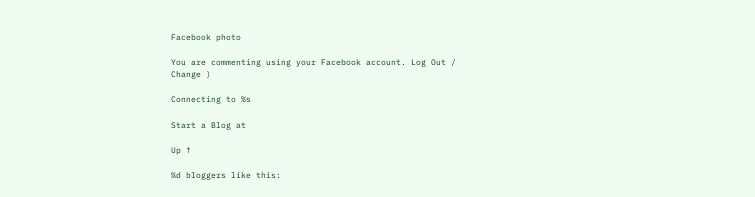Facebook photo

You are commenting using your Facebook account. Log Out /  Change )

Connecting to %s

Start a Blog at

Up ↑

%d bloggers like this: